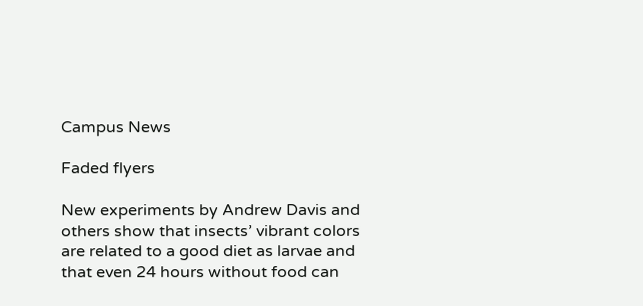Campus News

Faded flyers

New experiments by Andrew Davis and others show that insects’ vibrant colors are related to a good diet as larvae and that even 24 hours without food can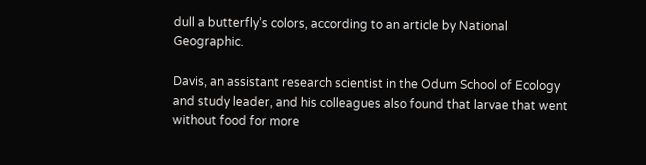dull a butterfly’s colors, according to an article by National Geographic.

Davis, an assistant research scientist in the Odum School of Ecology and study leader, and his colleagues also found that larvae that went without food for more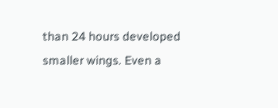than 24 hours developed smaller wings. Even a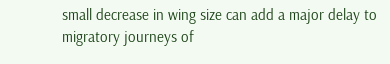small decrease in wing size can add a major delay to migratory journeys of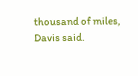thousand of miles, Davis said.